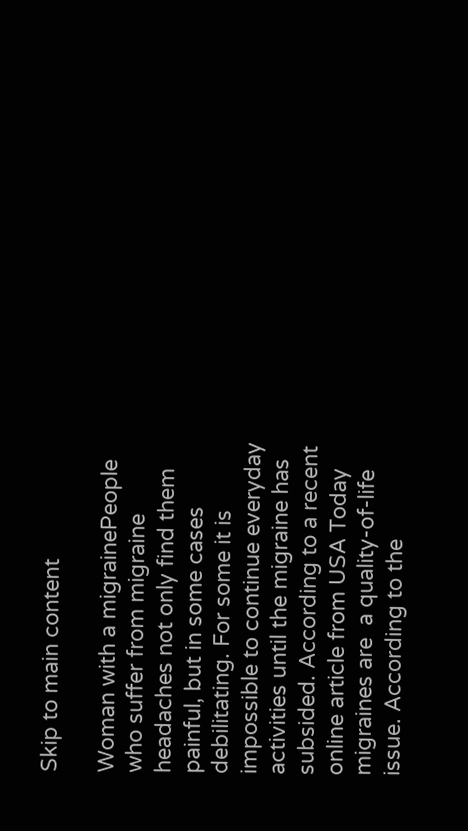Skip to main content

Woman with a migrainePeople who suffer from migraine headaches not only find them painful, but in some cases debilitating. For some it is impossible to continue everyday activities until the migraine has subsided. According to a recent online article from USA Today migraines are  a quality-of-life issue. According to the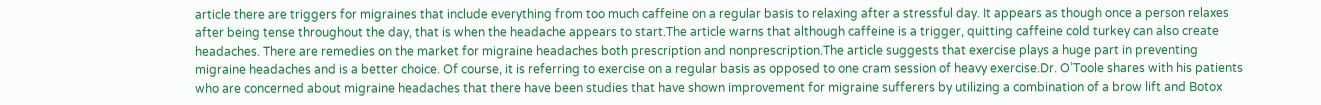article there are triggers for migraines that include everything from too much caffeine on a regular basis to relaxing after a stressful day. It appears as though once a person relaxes after being tense throughout the day, that is when the headache appears to start.The article warns that although caffeine is a trigger, quitting caffeine cold turkey can also create headaches. There are remedies on the market for migraine headaches both prescription and nonprescription.The article suggests that exercise plays a huge part in preventing migraine headaches and is a better choice. Of course, it is referring to exercise on a regular basis as opposed to one cram session of heavy exercise.Dr. O’Toole shares with his patients who are concerned about migraine headaches that there have been studies that have shown improvement for migraine sufferers by utilizing a combination of a brow lift and Botox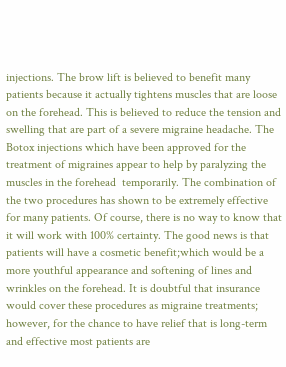injections. The brow lift is believed to benefit many patients because it actually tightens muscles that are loose on the forehead. This is believed to reduce the tension and swelling that are part of a severe migraine headache. The Botox injections which have been approved for the treatment of migraines appear to help by paralyzing the muscles in the forehead  temporarily. The combination of the two procedures has shown to be extremely effective for many patients. Of course, there is no way to know that it will work with 100% certainty. The good news is that patients will have a cosmetic benefit;which would be a more youthful appearance and softening of lines and wrinkles on the forehead. It is doubtful that insurance would cover these procedures as migraine treatments; however, for the chance to have relief that is long-term and effective most patients are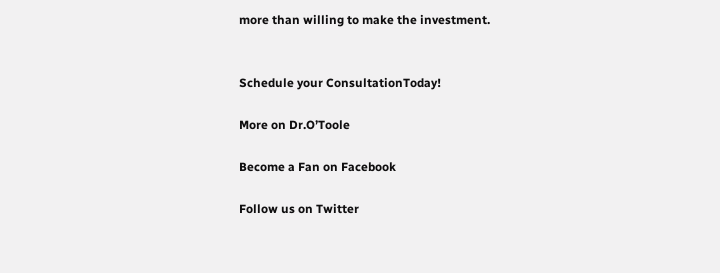more than willing to make the investment.


Schedule your ConsultationToday!

More on Dr.O’Toole

Become a Fan on Facebook

Follow us on Twitter